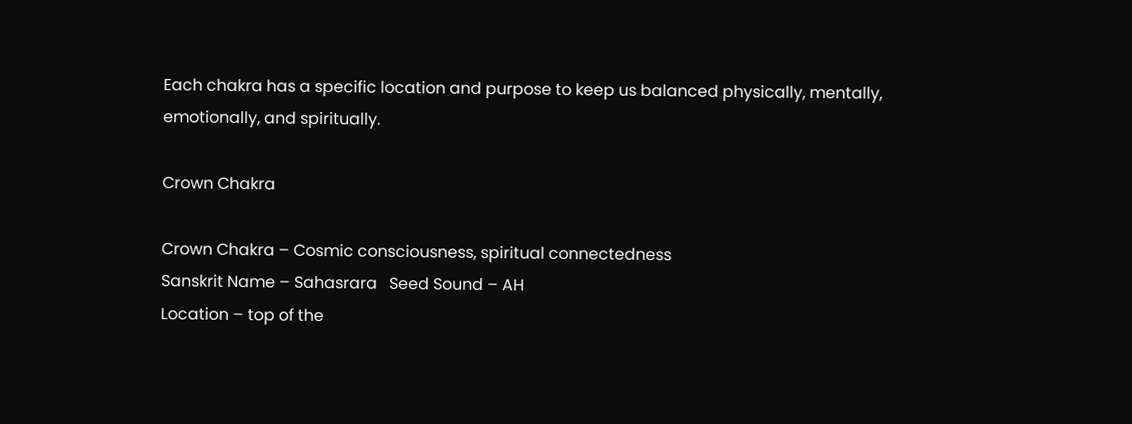Each chakra has a specific location and purpose to keep us balanced physically, mentally, emotionally, and spiritually.

Crown Chakra

Crown Chakra – Cosmic consciousness, spiritual connectedness
Sanskrit Name – Sahasrara   Seed Sound – AH
Location – top of the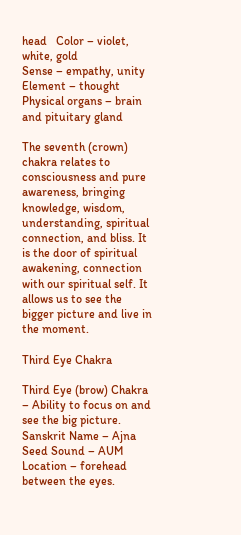head   Color – violet, white, gold               Sense – empathy, unity   Element – thought
Physical organs – brain and pituitary gland

The seventh (crown) chakra relates to consciousness and pure awareness, bringing knowledge, wisdom, understanding, spiritual connection, and bliss. It is the door of spiritual awakening, connection with our spiritual self. It allows us to see the bigger picture and live in the moment.

Third Eye Chakra

Third Eye (brow) Chakra – Ability to focus on and see the big picture.
Sanskrit Name – Ajna   Seed Sound – AUM
Location – forehead between the eyes.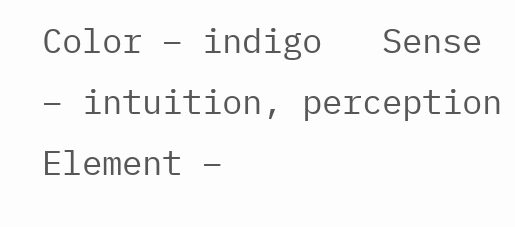Color – indigo   Sense – intuition, perception   Element –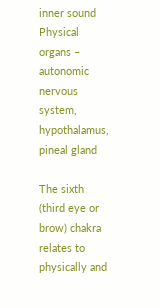inner sound
Physical organs – autonomic nervous system, hypothalamus, pineal gland

The sixth (third eye or brow) chakra relates to physically and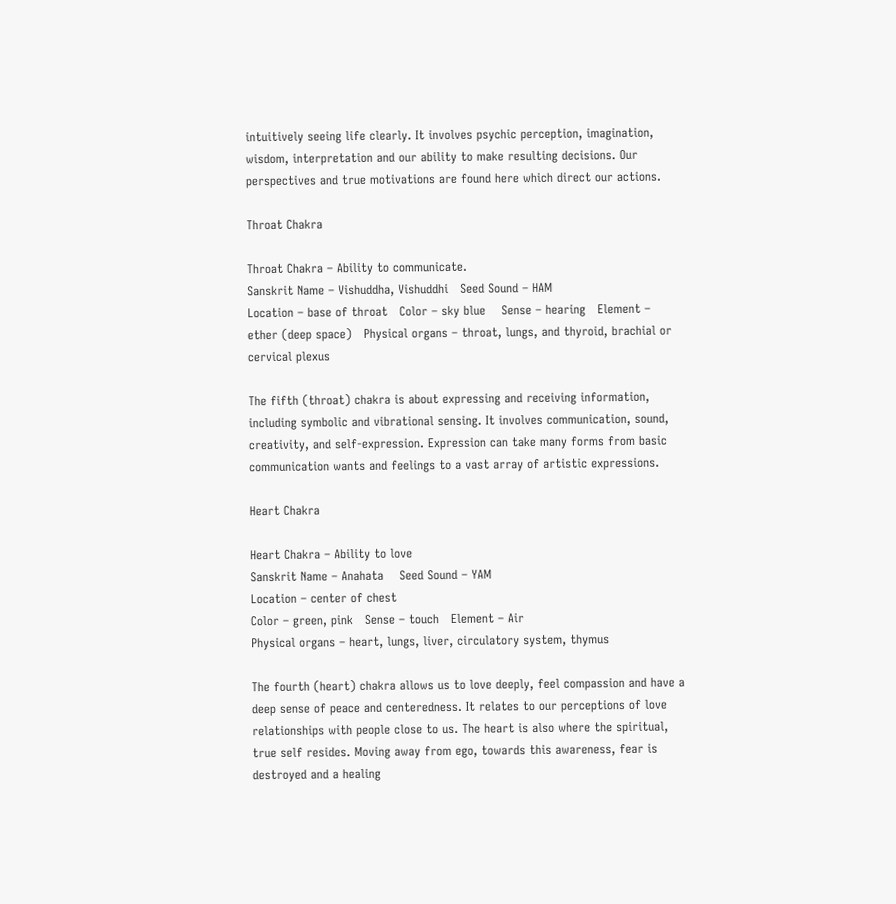intuitively seeing life clearly. It involves psychic perception, imagination, wisdom, interpretation and our ability to make resulting decisions. Our perspectives and true motivations are found here which direct our actions.

Throat Chakra

Throat Chakra – Ability to communicate.
Sanskrit Name – Vishuddha, Vishuddhi   Seed Sound – HAM
Location – base of throat   Color – sky blue    Sense – hearing   Element – ether (deep space)   Physical organs – throat, lungs, and thyroid, brachial or cervical plexus

The fifth (throat) chakra is about expressing and receiving information, including symbolic and vibrational sensing. It involves communication, sound, creativity, and self-expression. Expression can take many forms from basic communication wants and feelings to a vast array of artistic expressions.

Heart Chakra

Heart Chakra – Ability to love
Sanskrit Name – Anahata    Seed Sound – YAM
Location – center of chest
Color – green, pink   Sense – touch   Element – Air
Physical organs – heart, lungs, liver, circulatory system, thymus

The fourth (heart) chakra allows us to love deeply, feel compassion and have a deep sense of peace and centeredness. It relates to our perceptions of love relationships with people close to us. The heart is also where the spiritual, true self resides. Moving away from ego, towards this awareness, fear is destroyed and a healing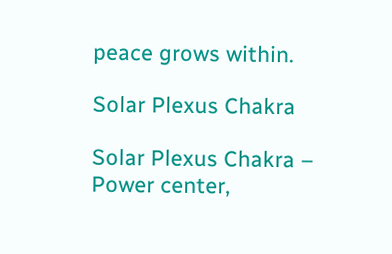peace grows within.

Solar Plexus Chakra

Solar Plexus Chakra – Power center,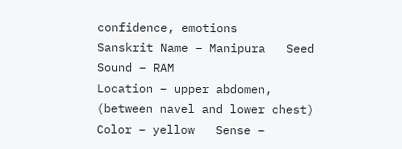confidence, emotions
Sanskrit Name – Manipura   Seed Sound – RAM
Location – upper abdomen, (between navel and lower chest)
Color – yellow   Sense –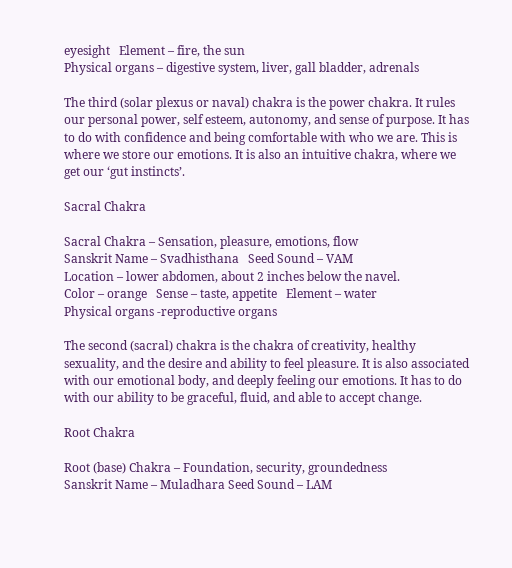eyesight   Element – fire, the sun
Physical organs – digestive system, liver, gall bladder, adrenals

The third (solar plexus or naval) chakra is the power chakra. It rules our personal power, self esteem, autonomy, and sense of purpose. It has to do with confidence and being comfortable with who we are. This is where we store our emotions. It is also an intuitive chakra, where we get our ‘gut instincts’.

Sacral Chakra

Sacral Chakra – Sensation, pleasure, emotions, flow
Sanskrit Name – Svadhisthana   Seed Sound – VAM
Location – lower abdomen, about 2 inches below the navel.
Color – orange   Sense – taste, appetite   Element – water
Physical organs -reproductive organs

The second (sacral) chakra is the chakra of creativity, healthy sexuality, and the desire and ability to feel pleasure. It is also associated with our emotional body, and deeply feeling our emotions. It has to do with our ability to be graceful, fluid, and able to accept change.

Root Chakra

Root (base) Chakra – Foundation, security, groundedness
Sanskrit Name – Muladhara Seed Sound – LAM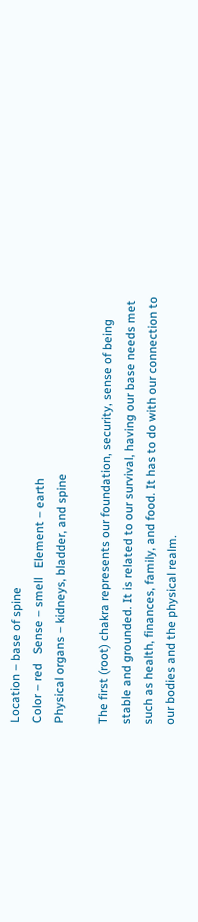Location – base of spine
Color – red   Sense – smell   Element – earth
Physical organs – kidneys, bladder, and spine

The first (root) chakra represents our foundation, security, sense of being stable and grounded. It is related to our survival, having our base needs met such as health, finances, family, and food. It has to do with our connection to our bodies and the physical realm.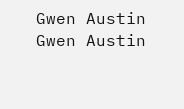Gwen Austin
Gwen Austin